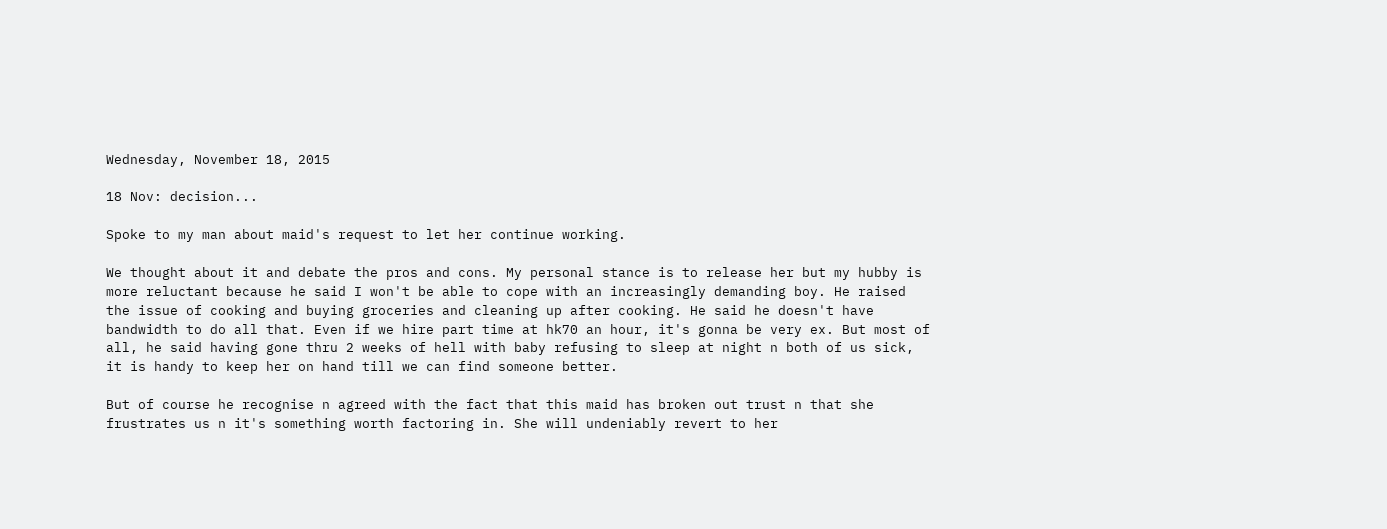Wednesday, November 18, 2015

18 Nov: decision...

Spoke to my man about maid's request to let her continue working.

We thought about it and debate the pros and cons. My personal stance is to release her but my hubby is more reluctant because he said I won't be able to cope with an increasingly demanding boy. He raised the issue of cooking and buying groceries and cleaning up after cooking. He said he doesn't have bandwidth to do all that. Even if we hire part time at hk70 an hour, it's gonna be very ex. But most of all, he said having gone thru 2 weeks of hell with baby refusing to sleep at night n both of us sick, it is handy to keep her on hand till we can find someone better.

But of course he recognise n agreed with the fact that this maid has broken out trust n that she frustrates us n it's something worth factoring in. She will undeniably revert to her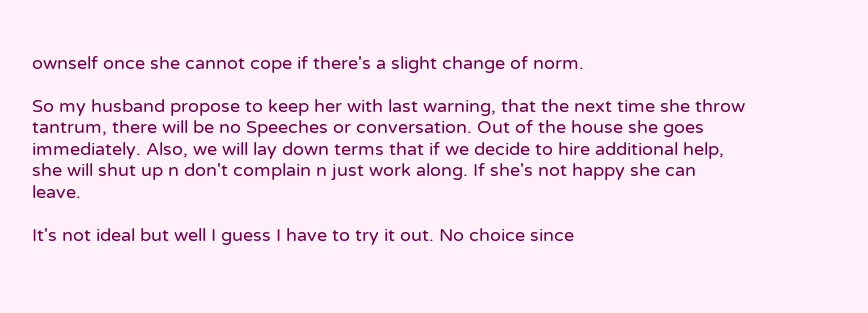ownself once she cannot cope if there's a slight change of norm.

So my husband propose to keep her with last warning, that the next time she throw tantrum, there will be no Speeches or conversation. Out of the house she goes immediately. Also, we will lay down terms that if we decide to hire additional help, she will shut up n don't complain n just work along. If she's not happy she can leave.

It's not ideal but well I guess I have to try it out. No choice since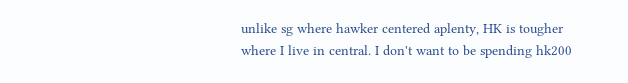unlike sg where hawker centered aplenty, HK is tougher where I live in central. I don't want to be spending hk200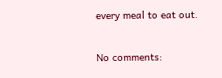every meal to eat out.


No comments: